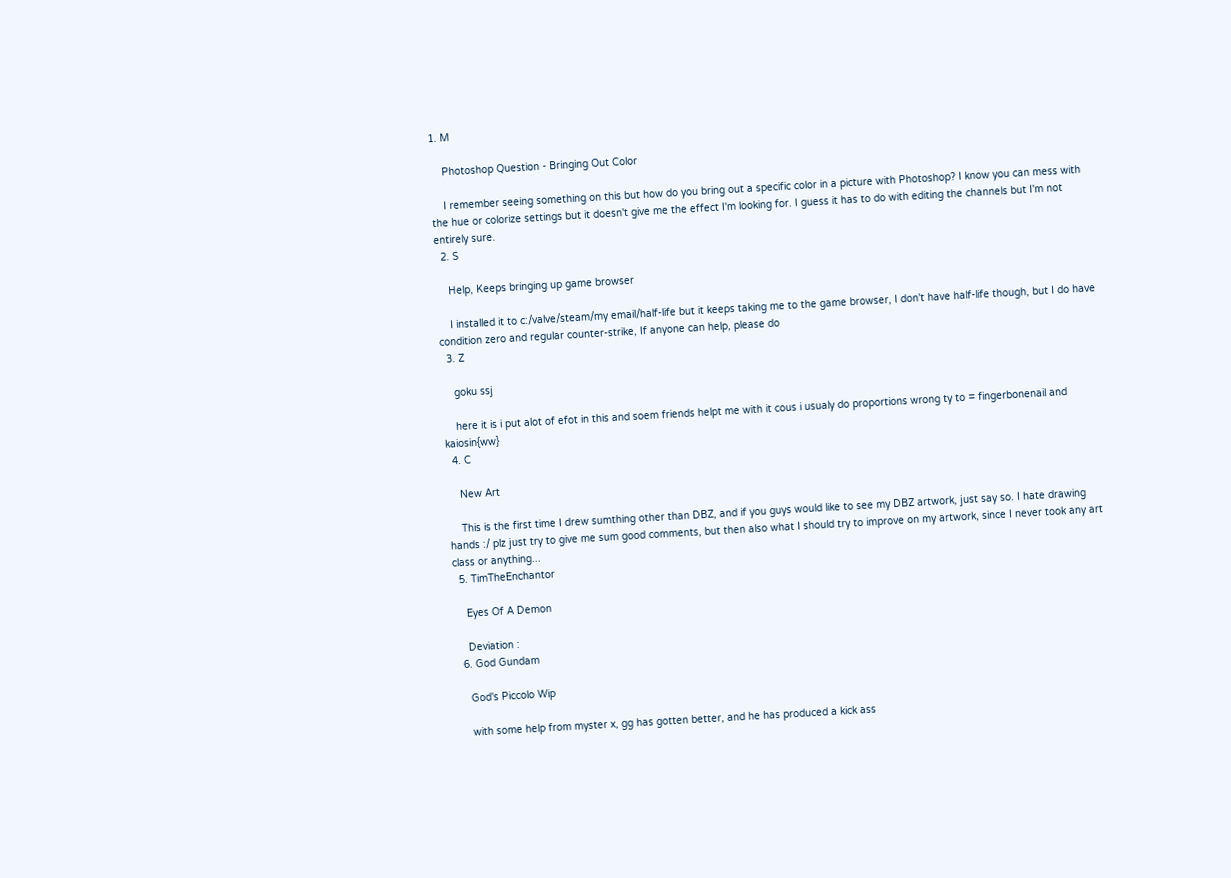1. M

    Photoshop Question - Bringing Out Color

    I remember seeing something on this but how do you bring out a specific color in a picture with Photoshop? I know you can mess with the hue or colorize settings but it doesn't give me the effect I'm looking for. I guess it has to do with editing the channels but I'm not entirely sure.
  2. S

    Help, Keeps bringing up game browser

    I installed it to c:/valve/steam/my email/half-life but it keeps taking me to the game browser, I don't have half-life though, but I do have condition zero and regular counter-strike, If anyone can help, please do
  3. Z

    goku ssj

    here it is i put alot of efot in this and soem friends helpt me with it cous i usualy do proportions wrong ty to = fingerbonenail and kaiosin{ww}
  4. C

    New Art

    This is the first time I drew sumthing other than DBZ, and if you guys would like to see my DBZ artwork, just say so. I hate drawing hands :/ plz just try to give me sum good comments, but then also what I should try to improve on my artwork, since I never took any art class or anything...
  5. TimTheEnchantor

    Eyes Of A Demon

    Deviation :
  6. God Gundam

    God's Piccolo Wip

    with some help from myster x, gg has gotten better, and he has produced a kick ass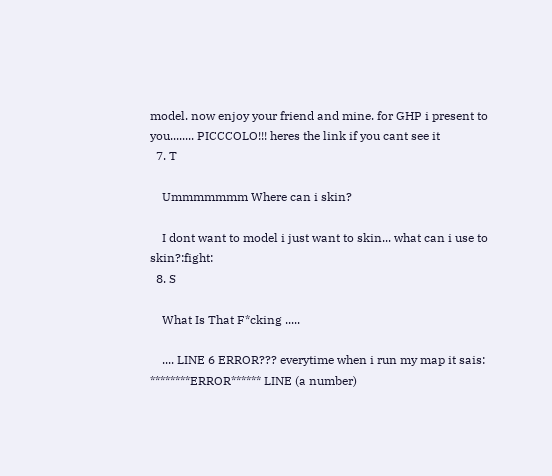model. now enjoy your friend and mine. for GHP i present to you........ PICCCOLO!!! heres the link if you cant see it
  7. T

    Ummmmmmm Where can i skin?

    I dont want to model i just want to skin... what can i use to skin?:fight:
  8. S

    What Is That F*cking .....

    .... LINE 6 ERROR??? everytime when i run my map it sais: ********ERROR****** LINE (a number)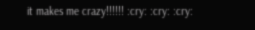it makes me crazy!!!!!! :cry: :cry: :cry: